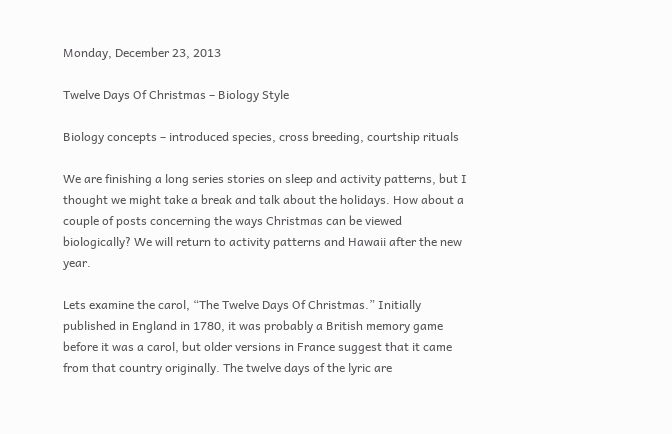Monday, December 23, 2013

Twelve Days Of Christmas – Biology Style

Biology concepts – introduced species, cross breeding, courtship rituals

We are finishing a long series stories on sleep and activity patterns, but I thought we might take a break and talk about the holidays. How about a couple of posts concerning the ways Christmas can be viewed biologically? We will return to activity patterns and Hawaii after the new year.

Lets examine the carol, “The Twelve Days Of Christmas.” Initially published in England in 1780, it was probably a British memory game before it was a carol, but older versions in France suggest that it came from that country originally. The twelve days of the lyric are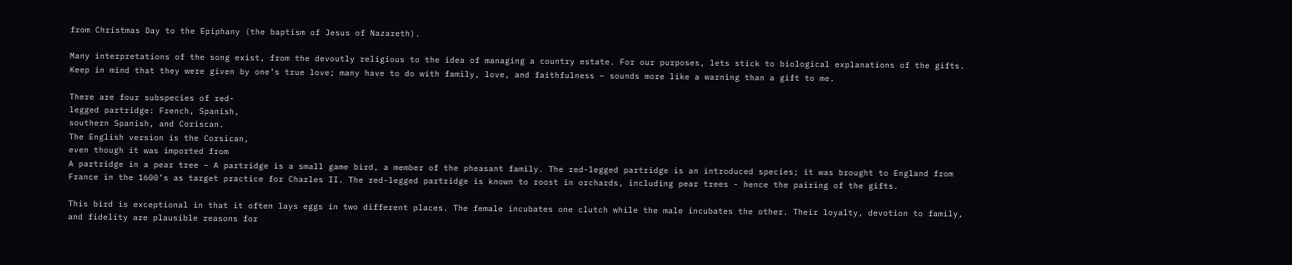from Christmas Day to the Epiphany (the baptism of Jesus of Nazareth).

Many interpretations of the song exist, from the devoutly religious to the idea of managing a country estate. For our purposes, lets stick to biological explanations of the gifts. Keep in mind that they were given by one’s true love; many have to do with family, love, and faithfulness – sounds more like a warning than a gift to me.

There are four subspecies of red-
legged partridge: French, Spanish,
southern Spanish, and Coriscan.
The English version is the Corsican,
even though it was imported from
A partridge in a pear tree – A partridge is a small game bird, a member of the pheasant family. The red-legged partridge is an introduced species; it was brought to England from France in the 1600’s as target practice for Charles II. The red-legged partridge is known to roost in orchards, including pear trees - hence the pairing of the gifts.

This bird is exceptional in that it often lays eggs in two different places. The female incubates one clutch while the male incubates the other. Their loyalty, devotion to family, and fidelity are plausible reasons for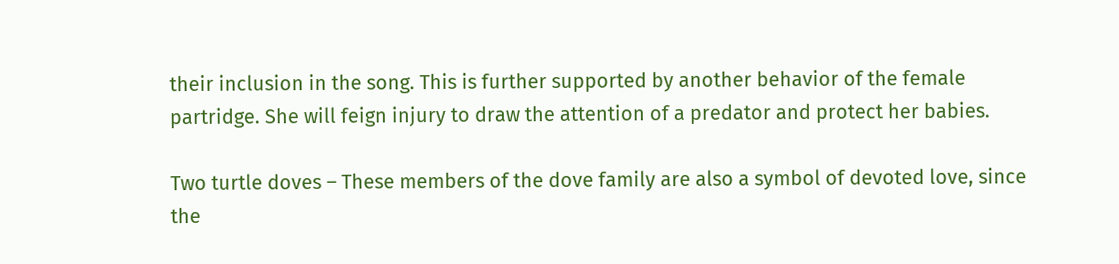their inclusion in the song. This is further supported by another behavior of the female partridge. She will feign injury to draw the attention of a predator and protect her babies.

Two turtle doves – These members of the dove family are also a symbol of devoted love, since the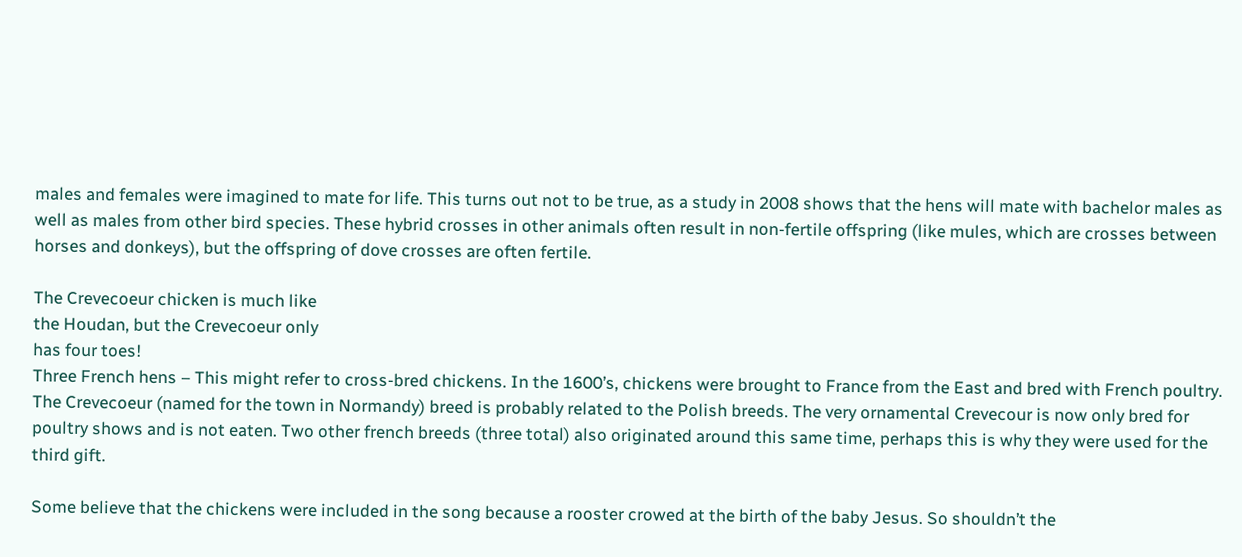males and females were imagined to mate for life. This turns out not to be true, as a study in 2008 shows that the hens will mate with bachelor males as well as males from other bird species. These hybrid crosses in other animals often result in non-fertile offspring (like mules, which are crosses between horses and donkeys), but the offspring of dove crosses are often fertile.

The Crevecoeur chicken is much like
the Houdan, but the Crevecoeur only
has four toes!
Three French hens – This might refer to cross-bred chickens. In the 1600’s, chickens were brought to France from the East and bred with French poultry. The Crevecoeur (named for the town in Normandy) breed is probably related to the Polish breeds. The very ornamental Crevecour is now only bred for poultry shows and is not eaten. Two other french breeds (three total) also originated around this same time, perhaps this is why they were used for the third gift.

Some believe that the chickens were included in the song because a rooster crowed at the birth of the baby Jesus. So shouldn’t the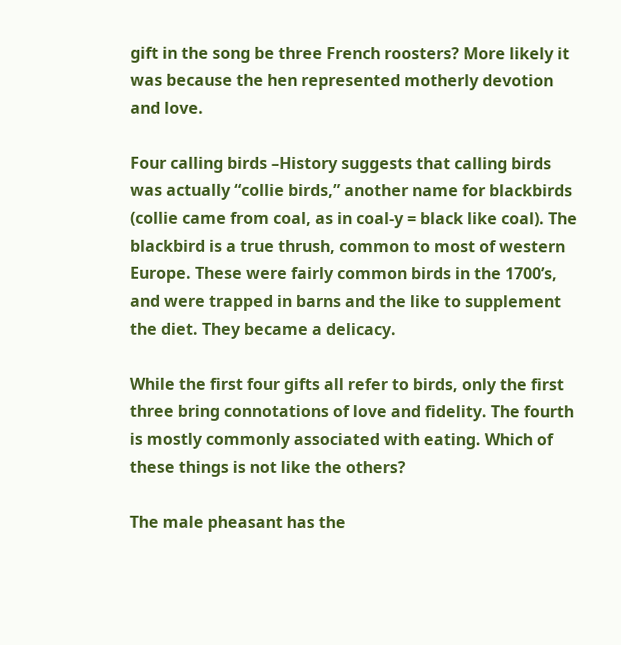gift in the song be three French roosters? More likely it was because the hen represented motherly devotion and love.

Four calling birds –History suggests that calling birds was actually “collie birds,” another name for blackbirds (collie came from coal, as in coal-y = black like coal). The blackbird is a true thrush, common to most of western Europe. These were fairly common birds in the 1700’s, and were trapped in barns and the like to supplement the diet. They became a delicacy.

While the first four gifts all refer to birds, only the first three bring connotations of love and fidelity. The fourth is mostly commonly associated with eating. Which of these things is not like the others?

The male pheasant has the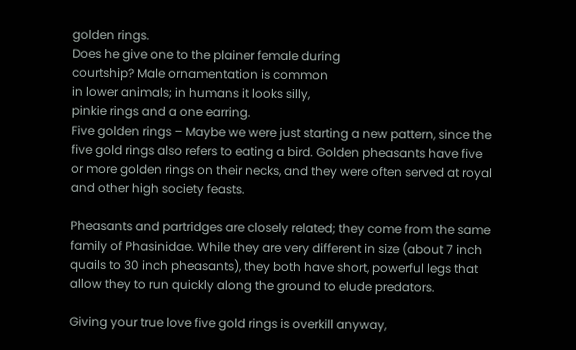golden rings.
Does he give one to the plainer female during
courtship? Male ornamentation is common
in lower animals; in humans it looks silly,
pinkie rings and a one earring.
Five golden rings – Maybe we were just starting a new pattern, since the five gold rings also refers to eating a bird. Golden pheasants have five or more golden rings on their necks, and they were often served at royal and other high society feasts.

Pheasants and partridges are closely related; they come from the same family of Phasinidae. While they are very different in size (about 7 inch quails to 30 inch pheasants), they both have short, powerful legs that allow they to run quickly along the ground to elude predators.

Giving your true love five gold rings is overkill anyway,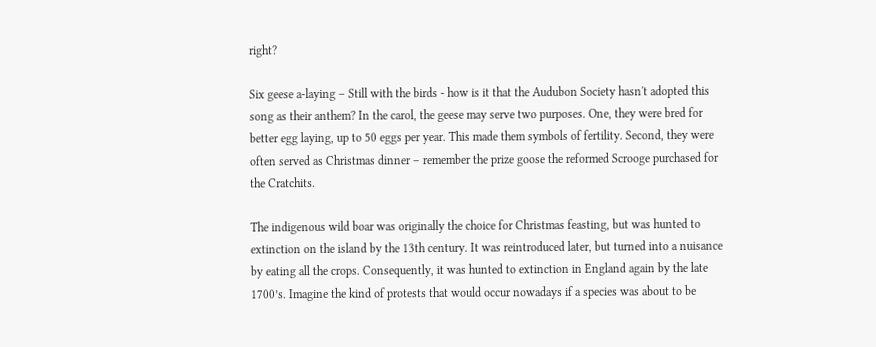right?

Six geese a-laying – Still with the birds - how is it that the Audubon Society hasn't adopted this song as their anthem? In the carol, the geese may serve two purposes. One, they were bred for better egg laying, up to 50 eggs per year. This made them symbols of fertility. Second, they were often served as Christmas dinner – remember the prize goose the reformed Scrooge purchased for the Cratchits.

The indigenous wild boar was originally the choice for Christmas feasting, but was hunted to extinction on the island by the 13th century. It was reintroduced later, but turned into a nuisance by eating all the crops. Consequently, it was hunted to extinction in England again by the late 1700’s. Imagine the kind of protests that would occur nowadays if a species was about to be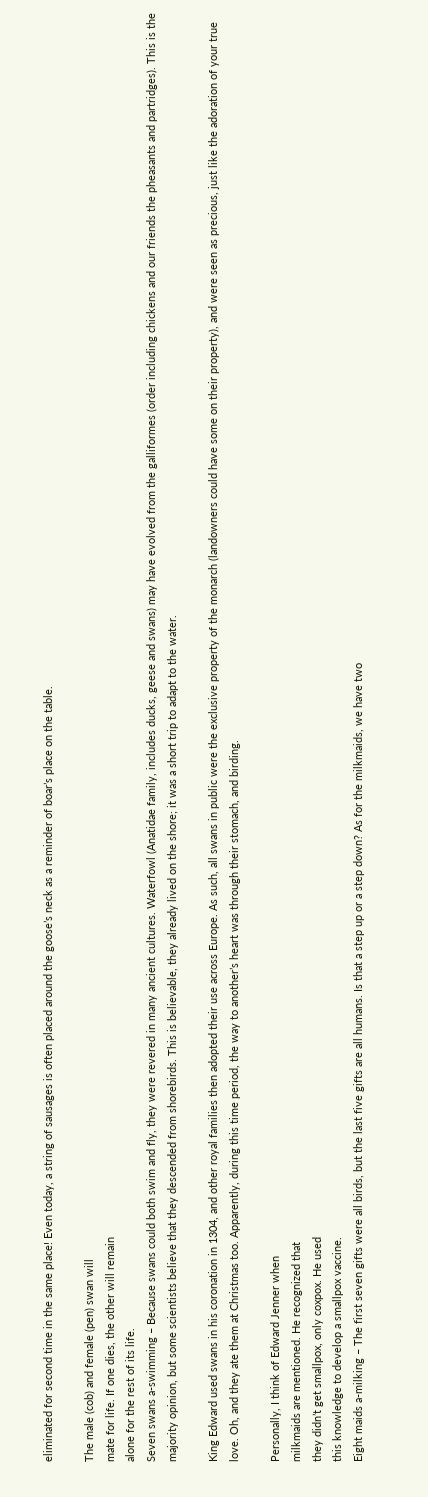eliminated for second time in the same place! Even today, a string of sausages is often placed around the goose’s neck as a reminder of boar’s place on the table.

The male (cob) and female (pen) swan will
mate for life. If one dies, the other will remain
alone for the rest of its life.
Seven swans a-swimming – Because swans could both swim and fly, they were revered in many ancient cultures. Waterfowl (Anatidae family, includes ducks, geese and swans) may have evolved from the galliformes (order including chickens and our friends the pheasants and partridges). This is the majority opinion, but some scientists believe that they descended from shorebirds. This is believable, they already lived on the shore; it was a short trip to adapt to the water.

King Edward used swans in his coronation in 1304, and other royal families then adopted their use across Europe. As such, all swans in public were the exclusive property of the monarch (landowners could have some on their property), and were seen as precious, just like the adoration of your true love. Oh, and they ate them at Christmas too. Apparently, during this time period, the way to another’s heart was through their stomach, and birding.

Personally, I think of Edward Jenner when
milkmaids are mentioned. He recognized that
they didn’t get smallpox, only coxpox. He used
this knowledge to develop a smallpox vaccine.
Eight maids a-milking – The first seven gifts were all birds, but the last five gifts are all humans. Is that a step up or a step down? As for the milkmaids, we have two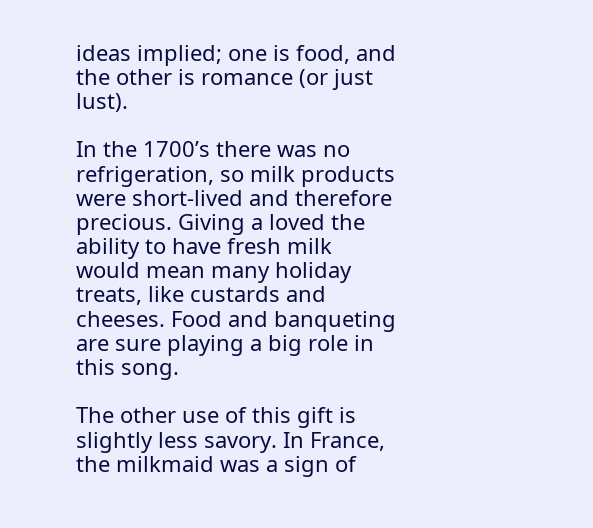ideas implied; one is food, and the other is romance (or just lust).

In the 1700’s there was no refrigeration, so milk products were short-lived and therefore precious. Giving a loved the ability to have fresh milk would mean many holiday treats, like custards and cheeses. Food and banqueting are sure playing a big role in this song.

The other use of this gift is slightly less savory. In France, the milkmaid was a sign of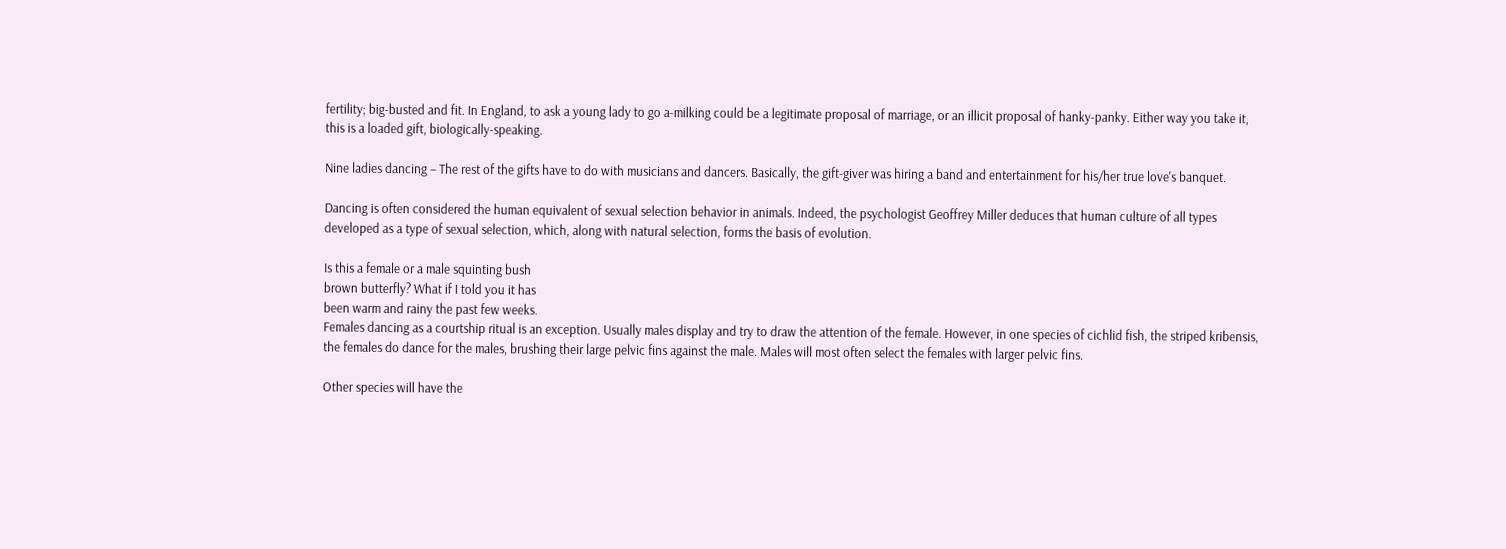fertility; big-busted and fit. In England, to ask a young lady to go a-milking could be a legitimate proposal of marriage, or an illicit proposal of hanky-panky. Either way you take it, this is a loaded gift, biologically-speaking.

Nine ladies dancing – The rest of the gifts have to do with musicians and dancers. Basically, the gift-giver was hiring a band and entertainment for his/her true love's banquet.

Dancing is often considered the human equivalent of sexual selection behavior in animals. Indeed, the psychologist Geoffrey Miller deduces that human culture of all types developed as a type of sexual selection, which, along with natural selection, forms the basis of evolution.

Is this a female or a male squinting bush
brown butterfly? What if I told you it has
been warm and rainy the past few weeks.
Females dancing as a courtship ritual is an exception. Usually males display and try to draw the attention of the female. However, in one species of cichlid fish, the striped kribensis, the females do dance for the males, brushing their large pelvic fins against the male. Males will most often select the females with larger pelvic fins.

Other species will have the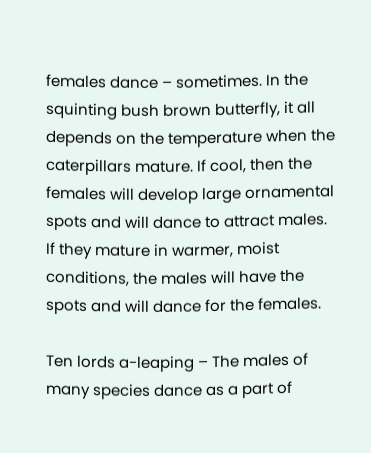females dance – sometimes. In the squinting bush brown butterfly, it all depends on the temperature when the caterpillars mature. If cool, then the females will develop large ornamental spots and will dance to attract males. If they mature in warmer, moist conditions, the males will have the spots and will dance for the females.

Ten lords a-leaping – The males of many species dance as a part of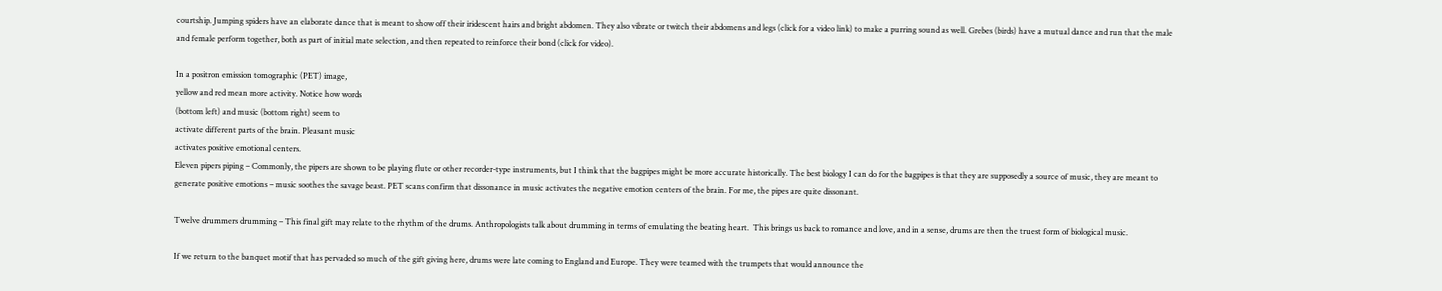courtship. Jumping spiders have an elaborate dance that is meant to show off their iridescent hairs and bright abdomen. They also vibrate or twitch their abdomens and legs (click for a video link) to make a purring sound as well. Grebes (birds) have a mutual dance and run that the male and female perform together, both as part of initial mate selection, and then repeated to reinforce their bond (click for video).

In a positron emission tomographic (PET) image,
yellow and red mean more activity. Notice how words
(bottom left) and music (bottom right) seem to
activate different parts of the brain. Pleasant music
activates positive emotional centers.
Eleven pipers piping – Commonly, the pipers are shown to be playing flute or other recorder-type instruments, but I think that the bagpipes might be more accurate historically. The best biology I can do for the bagpipes is that they are supposedly a source of music, they are meant to generate positive emotions – music soothes the savage beast. PET scans confirm that dissonance in music activates the negative emotion centers of the brain. For me, the pipes are quite dissonant.

Twelve drummers drumming – This final gift may relate to the rhythm of the drums. Anthropologists talk about drumming in terms of emulating the beating heart.  This brings us back to romance and love, and in a sense, drums are then the truest form of biological music.

If we return to the banquet motif that has pervaded so much of the gift giving here, drums were late coming to England and Europe. They were teamed with the trumpets that would announce the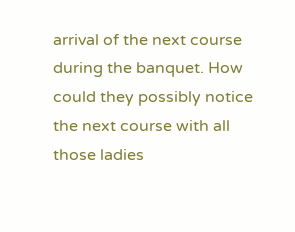arrival of the next course during the banquet. How could they possibly notice the next course with all those ladies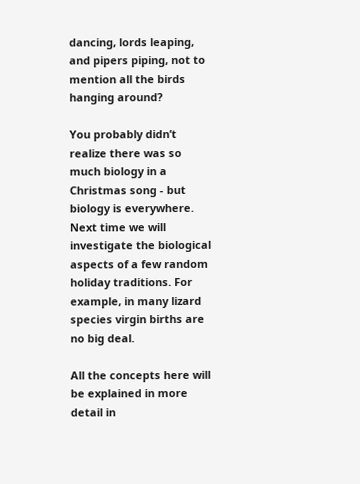dancing, lords leaping, and pipers piping, not to mention all the birds hanging around?

You probably didn’t realize there was so much biology in a Christmas song - but biology is everywhere. Next time we will investigate the biological aspects of a few random holiday traditions. For example, in many lizard species virgin births are no big deal.

All the concepts here will be explained in more detail in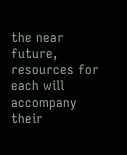the near future, resources for each will accompany their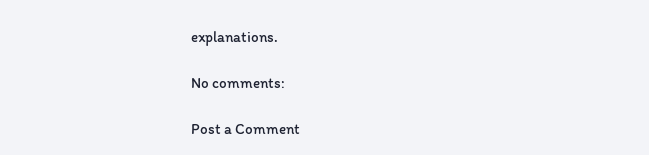explanations.

No comments:

Post a Comment